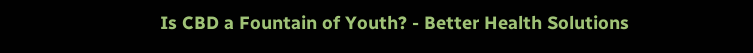Is CBD a Fountain of Youth? - Better Health Solutions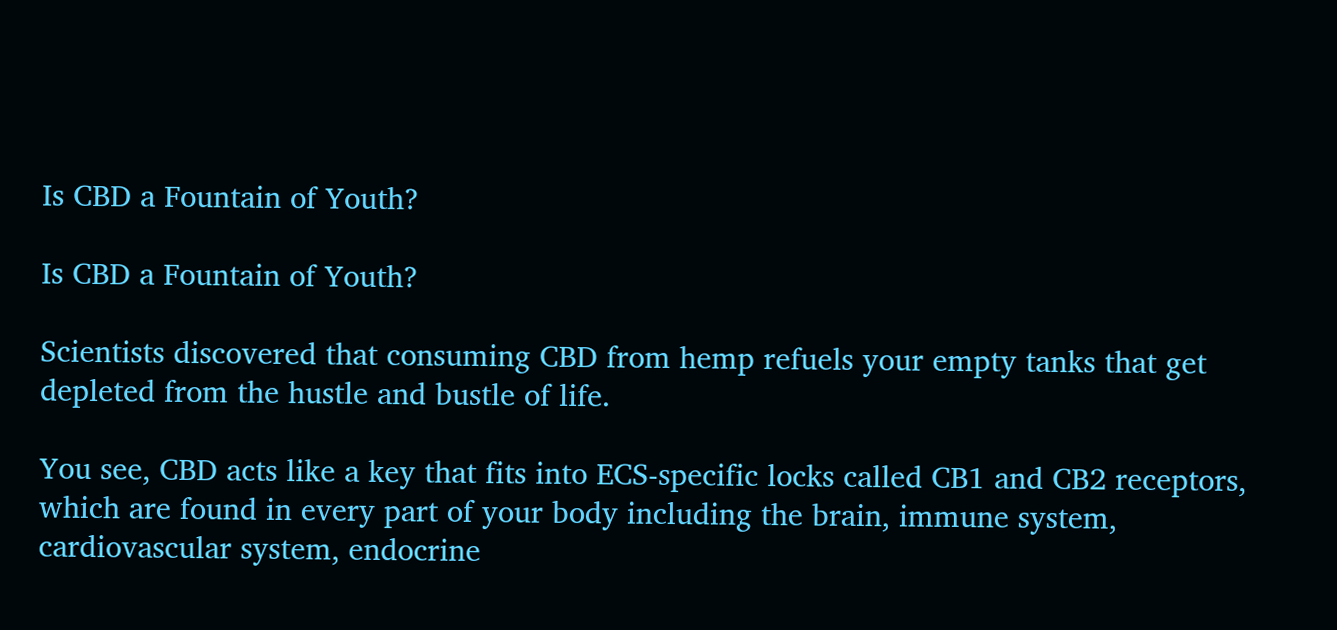Is CBD a Fountain of Youth?

Is CBD a Fountain of Youth?

Scientists discovered that consuming CBD from hemp refuels your empty tanks that get depleted from the hustle and bustle of life.

You see, CBD acts like a key that fits into ECS-specific locks called CB1 and CB2 receptors, which are found in every part of your body including the brain, immune system, cardiovascular system, endocrine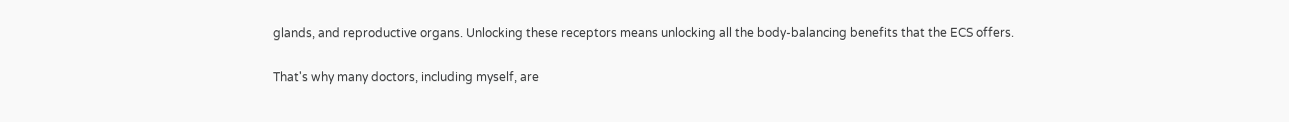glands, and reproductive organs. Unlocking these receptors means unlocking all the body-balancing benefits that the ECS offers.

That's why many doctors, including myself, are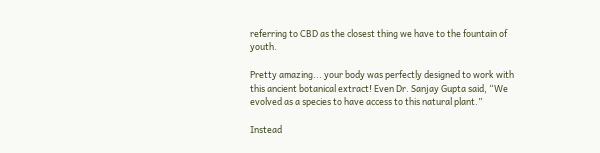referring to CBD as the closest thing we have to the fountain of youth.

Pretty amazing... your body was perfectly designed to work with this ancient botanical extract! Even Dr. Sanjay Gupta said, “We evolved as a species to have access to this natural plant.”

Instead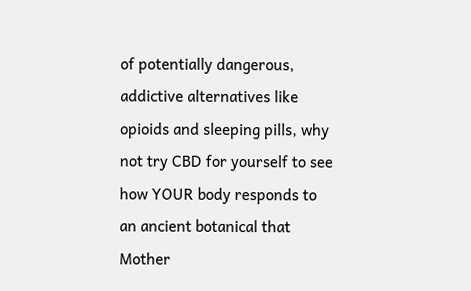of potentially dangerous, addictive alternatives like opioids and sleeping pills, why not try CBD for yourself to see how YOUR body responds to an ancient botanical that Mother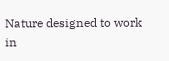Nature designed to work in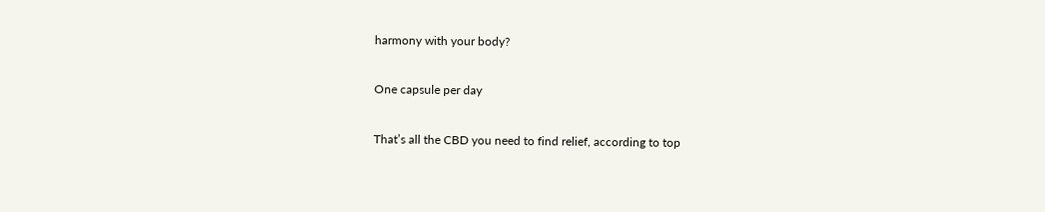harmony with your body?

One capsule per day

That’s all the CBD you need to find relief, according to top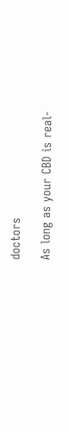doctors

As long as your CBD is real-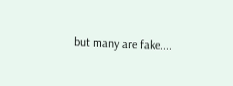but many are fake....